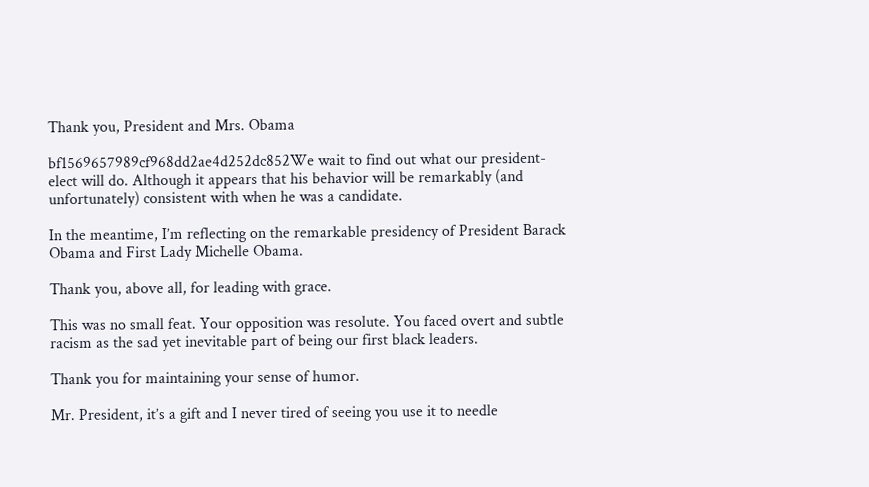Thank you, President and Mrs. Obama

bf1569657989cf968dd2ae4d252dc852We wait to find out what our president-elect will do. Although it appears that his behavior will be remarkably (and unfortunately) consistent with when he was a candidate.

In the meantime, I’m reflecting on the remarkable presidency of President Barack Obama and First Lady Michelle Obama.

Thank you, above all, for leading with grace.

This was no small feat. Your opposition was resolute. You faced overt and subtle racism as the sad yet inevitable part of being our first black leaders.

Thank you for maintaining your sense of humor.

Mr. President, it’s a gift and I never tired of seeing you use it to needle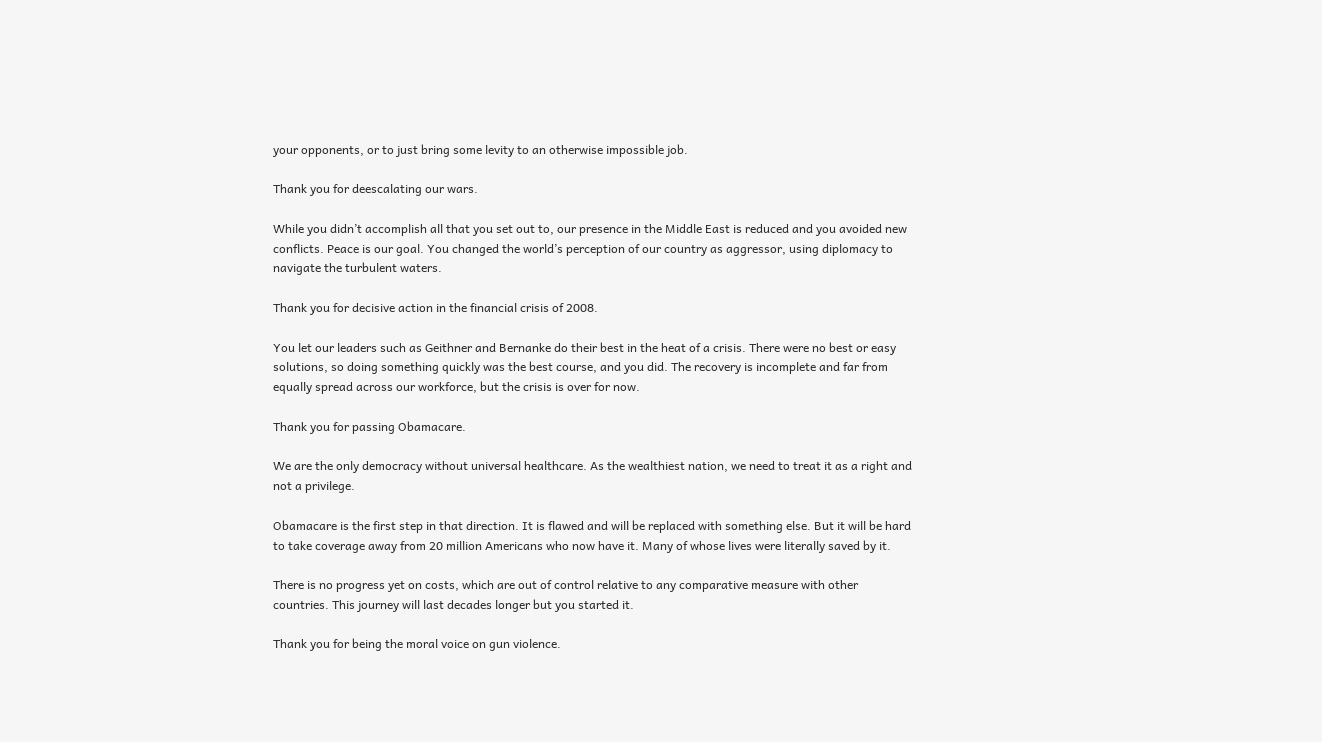your opponents, or to just bring some levity to an otherwise impossible job.

Thank you for deescalating our wars.

While you didn’t accomplish all that you set out to, our presence in the Middle East is reduced and you avoided new conflicts. Peace is our goal. You changed the world’s perception of our country as aggressor, using diplomacy to navigate the turbulent waters.

Thank you for decisive action in the financial crisis of 2008.

You let our leaders such as Geithner and Bernanke do their best in the heat of a crisis. There were no best or easy solutions, so doing something quickly was the best course, and you did. The recovery is incomplete and far from equally spread across our workforce, but the crisis is over for now.

Thank you for passing Obamacare.

We are the only democracy without universal healthcare. As the wealthiest nation, we need to treat it as a right and not a privilege.

Obamacare is the first step in that direction. It is flawed and will be replaced with something else. But it will be hard to take coverage away from 20 million Americans who now have it. Many of whose lives were literally saved by it.

There is no progress yet on costs, which are out of control relative to any comparative measure with other countries. This journey will last decades longer but you started it.

Thank you for being the moral voice on gun violence.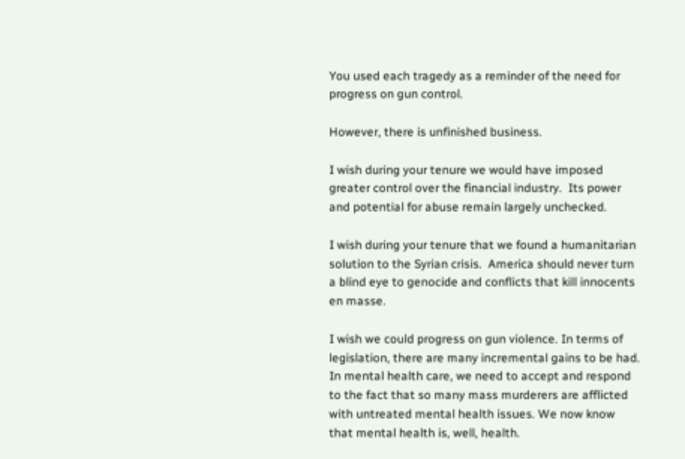You used each tragedy as a reminder of the need for progress on gun control.

However, there is unfinished business.

I wish during your tenure we would have imposed greater control over the financial industry.  Its power and potential for abuse remain largely unchecked.

I wish during your tenure that we found a humanitarian solution to the Syrian crisis.  America should never turn a blind eye to genocide and conflicts that kill innocents en masse.

I wish we could progress on gun violence. In terms of legislation, there are many incremental gains to be had.  In mental health care, we need to accept and respond to the fact that so many mass murderers are afflicted with untreated mental health issues. We now know that mental health is, well, health.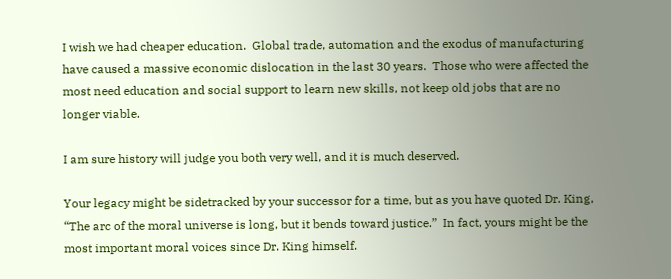I wish we had cheaper education.  Global trade, automation and the exodus of manufacturing have caused a massive economic dislocation in the last 30 years.  Those who were affected the most need education and social support to learn new skills, not keep old jobs that are no longer viable.

I am sure history will judge you both very well, and it is much deserved.

Your legacy might be sidetracked by your successor for a time, but as you have quoted Dr. King, “The arc of the moral universe is long, but it bends toward justice.”  In fact, yours might be the most important moral voices since Dr. King himself.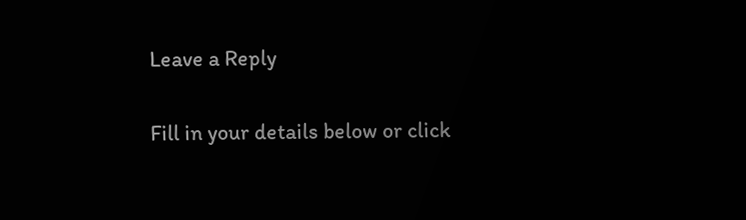Leave a Reply

Fill in your details below or click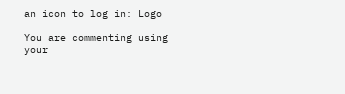an icon to log in: Logo

You are commenting using your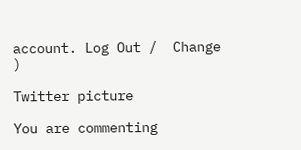account. Log Out /  Change )

Twitter picture

You are commenting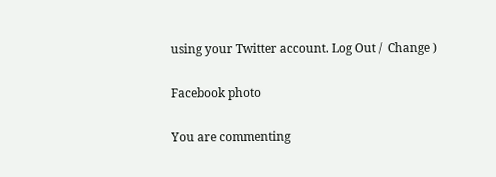using your Twitter account. Log Out /  Change )

Facebook photo

You are commenting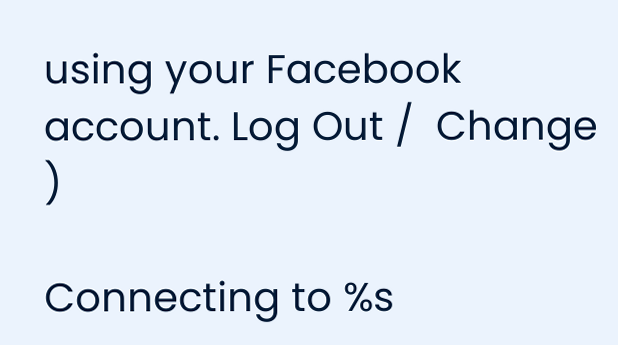using your Facebook account. Log Out /  Change )

Connecting to %s